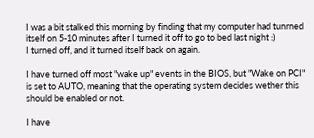I was a bit stalked this morning by finding that my computer had tunrned
itself on 5-10 minutes after I turned it off to go to bed last night :)
I turned off, and it turned itself back on again.

I have turned off most "wake up" events in the BIOS, but "Wake on PCI"
is set to AUTO, meaning that the operating system decides wether this
should be enabled or not.

I have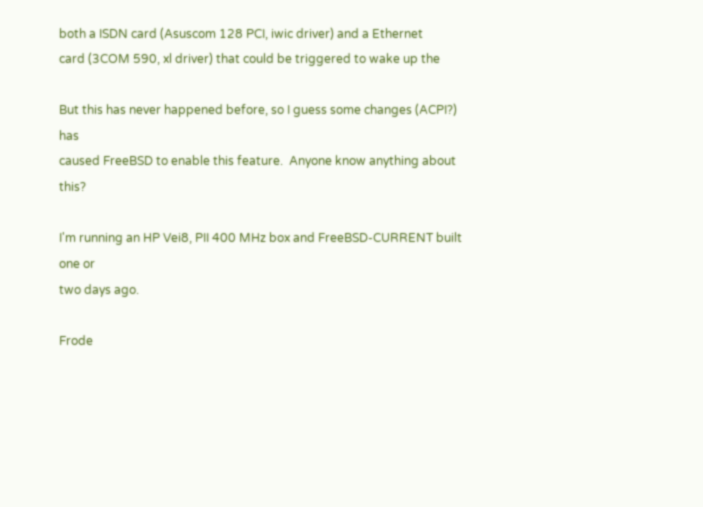both a ISDN card (Asuscom 128 PCI, iwic driver) and a Ethernet
card (3COM 590, xl driver) that could be triggered to wake up the

But this has never happened before, so I guess some changes (ACPI?) has
caused FreeBSD to enable this feature.  Anyone know anything about this?

I'm running an HP Vei8, PII 400 MHz box and FreeBSD-CURRENT built one or
two days ago.

Frode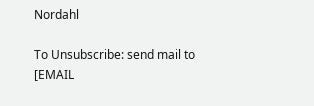Nordahl

To Unsubscribe: send mail to [EMAIL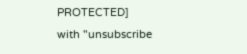PROTECTED]
with "unsubscribe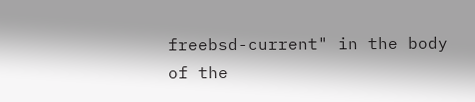freebsd-current" in the body of the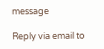message

Reply via email to